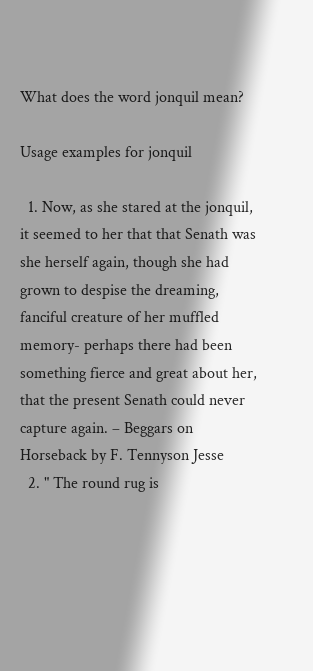What does the word jonquil mean?

Usage examples for jonquil

  1. Now, as she stared at the jonquil, it seemed to her that that Senath was she herself again, though she had grown to despise the dreaming, fanciful creature of her muffled memory- perhaps there had been something fierce and great about her, that the present Senath could never capture again. – Beggars on Horseback by F. Tennyson Jesse
  2. " The round rug is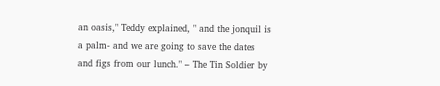an oasis," Teddy explained, " and the jonquil is a palm- and we are going to save the dates and figs from our lunch." – The Tin Soldier by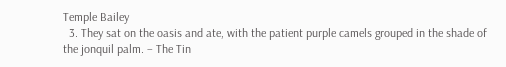Temple Bailey
  3. They sat on the oasis and ate, with the patient purple camels grouped in the shade of the jonquil palm. – The Tin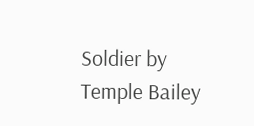Soldier by Temple Bailey